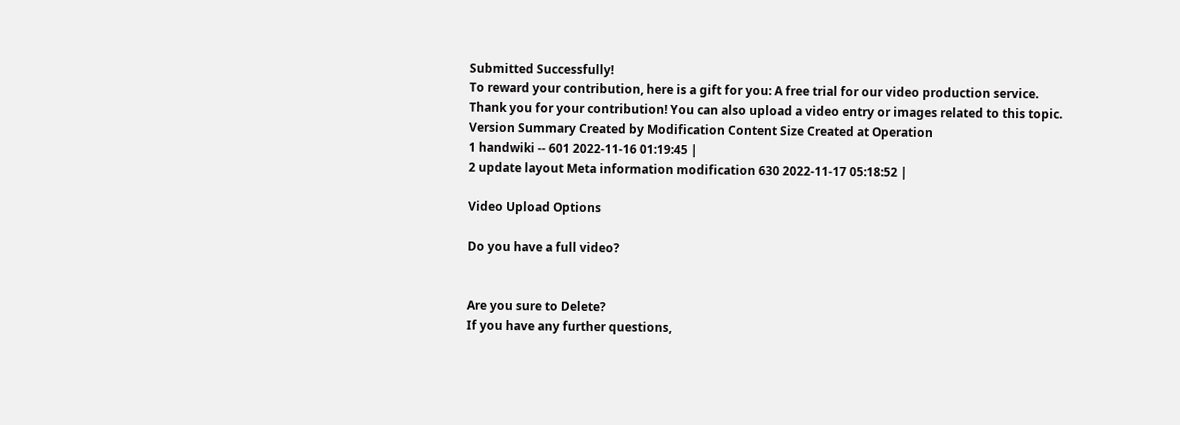Submitted Successfully!
To reward your contribution, here is a gift for you: A free trial for our video production service.
Thank you for your contribution! You can also upload a video entry or images related to this topic.
Version Summary Created by Modification Content Size Created at Operation
1 handwiki -- 601 2022-11-16 01:19:45 |
2 update layout Meta information modification 630 2022-11-17 05:18:52 |

Video Upload Options

Do you have a full video?


Are you sure to Delete?
If you have any further questions,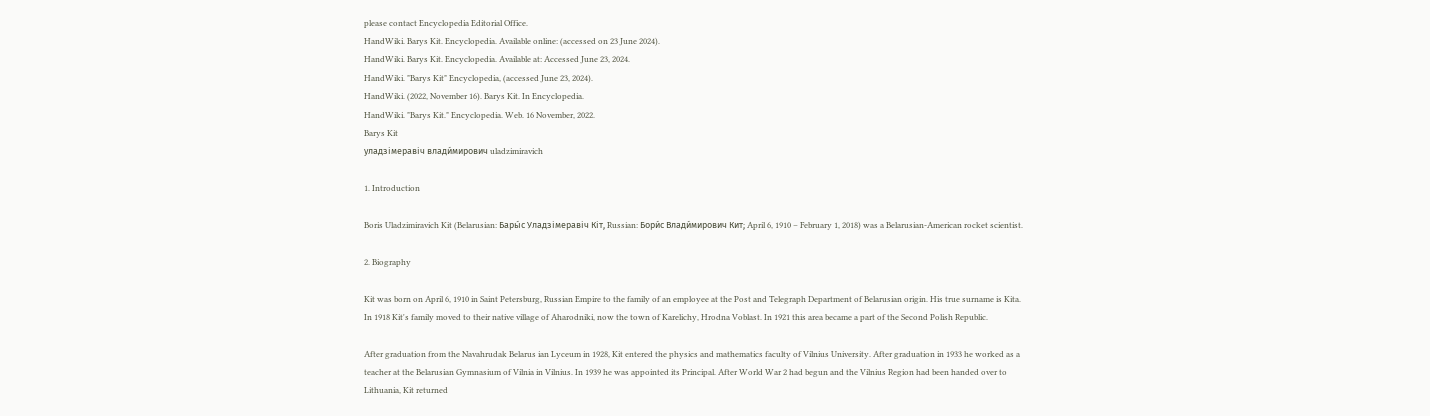please contact Encyclopedia Editorial Office.
HandWiki. Barys Kit. Encyclopedia. Available online: (accessed on 23 June 2024).
HandWiki. Barys Kit. Encyclopedia. Available at: Accessed June 23, 2024.
HandWiki. "Barys Kit" Encyclopedia, (accessed June 23, 2024).
HandWiki. (2022, November 16). Barys Kit. In Encyclopedia.
HandWiki. "Barys Kit." Encyclopedia. Web. 16 November, 2022.
Barys Kit
уладзімеравіч влади́мирович uladzimiravich

1. Introduction

Boris Uladzimiravich Kit (Belarusian: Бары́с Уладзімеравіч Кіт, Russian: Бори́с Влади́мирович Кит; April 6, 1910 – February 1, 2018) was a Belarusian-American rocket scientist.

2. Biography

Kit was born on April 6, 1910 in Saint Petersburg, Russian Empire to the family of an employee at the Post and Telegraph Department of Belarusian origin. His true surname is Kita. In 1918 Kit's family moved to their native village of Aharodniki, now the town of Karelichy, Hrodna Voblast. In 1921 this area became a part of the Second Polish Republic.

After graduation from the Navahrudak Belarus ian Lyceum in 1928, Kit entered the physics and mathematics faculty of Vilnius University. After graduation in 1933 he worked as a teacher at the Belarusian Gymnasium of Vilnia in Vilnius. In 1939 he was appointed its Principal. After World War 2 had begun and the Vilnius Region had been handed over to Lithuania, Kit returned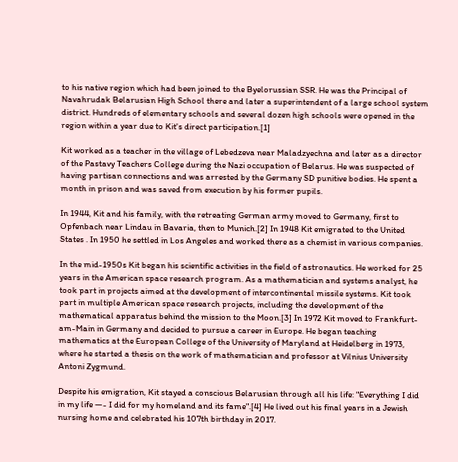to his native region which had been joined to the Byelorussian SSR. He was the Principal of Navahrudak Belarusian High School there and later a superintendent of a large school system district. Hundreds of elementary schools and several dozen high schools were opened in the region within a year due to Kit's direct participation.[1]

Kit worked as a teacher in the village of Lebedzeva near Maladzyechna and later as a director of the Pastavy Teachers College during the Nazi occupation of Belarus. He was suspected of having partisan connections and was arrested by the Germany SD punitive bodies. He spent a month in prison and was saved from execution by his former pupils.

In 1944, Kit and his family, with the retreating German army moved to Germany, first to Opfenbach near Lindau in Bavaria, then to Munich.[2] In 1948 Kit emigrated to the United States . In 1950 he settled in Los Angeles and worked there as a chemist in various companies.

In the mid-1950s Kit began his scientific activities in the field of astronautics. He worked for 25 years in the American space research program. As a mathematician and systems analyst, he took part in projects aimed at the development of intercontinental missile systems. Kit took part in multiple American space research projects, including the development of the mathematical apparatus behind the mission to the Moon.[3] In 1972 Kit moved to Frankfurt-am-Main in Germany and decided to pursue a career in Europe. He began teaching mathematics at the European College of the University of Maryland at Heidelberg in 1973, where he started a thesis on the work of mathematician and professor at Vilnius University Antoni Zygmund.

Despite his emigration, Kit stayed a conscious Belarusian through all his life: "Everything I did in my life —- I did for my homeland and its fame".[4] He lived out his final years in a Jewish nursing home and celebrated his 107th birthday in 2017.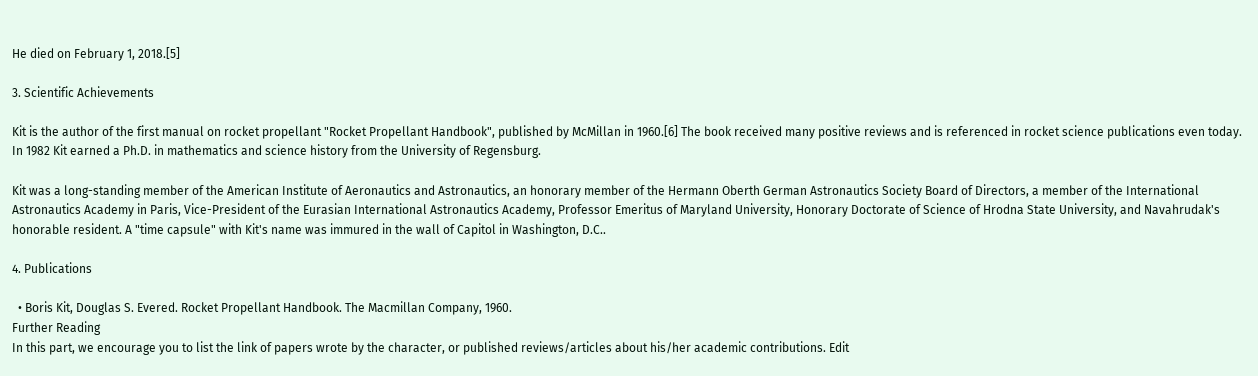He died on February 1, 2018.[5]

3. Scientific Achievements

Kit is the author of the first manual on rocket propellant "Rocket Propellant Handbook", published by McMillan in 1960.[6] The book received many positive reviews and is referenced in rocket science publications even today. In 1982 Kit earned a Ph.D. in mathematics and science history from the University of Regensburg.

Kit was a long-standing member of the American Institute of Aeronautics and Astronautics, an honorary member of the Hermann Oberth German Astronautics Society Board of Directors, a member of the International Astronautics Academy in Paris, Vice-President of the Eurasian International Astronautics Academy, Professor Emeritus of Maryland University, Honorary Doctorate of Science of Hrodna State University, and Navahrudak's honorable resident. A "time capsule" with Kit's name was immured in the wall of Capitol in Washington, D.C..

4. Publications

  • Boris Kit, Douglas S. Evered. Rocket Propellant Handbook. The Macmillan Company, 1960.
Further Reading
In this part, we encourage you to list the link of papers wrote by the character, or published reviews/articles about his/her academic contributions. Edit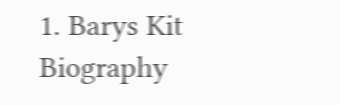1. Barys Kit Biography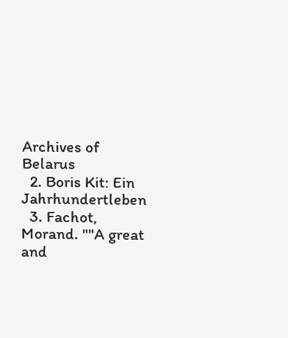Archives of Belarus
  2. Boris Kit: Ein Jahrhundertleben
  3. Fachot, Morand. ""A great and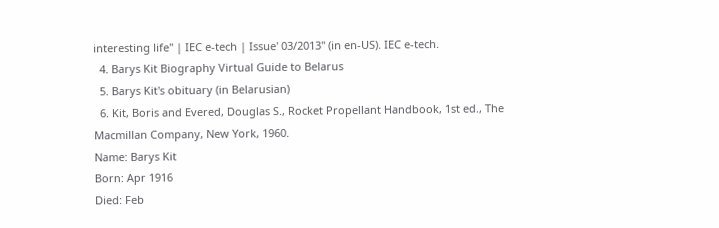interesting life" | IEC e-tech | Issue' 03/2013" (in en-US). IEC e-tech.
  4. Barys Kit Biography Virtual Guide to Belarus
  5. Barys Kit's obituary (in Belarusian)
  6. Kit, Boris and Evered, Douglas S., Rocket Propellant Handbook, 1st ed., The Macmillan Company, New York, 1960.
Name: Barys Kit
Born: Apr 1916
Died: Feb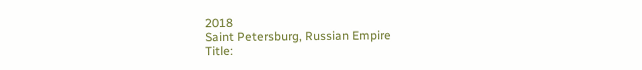2018
Saint Petersburg, Russian Empire
Title: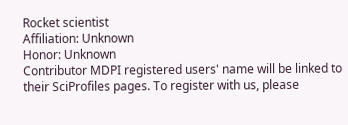Rocket scientist
Affiliation: Unknown
Honor: Unknown
Contributor MDPI registered users' name will be linked to their SciProfiles pages. To register with us, please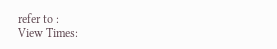refer to :
View Times: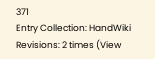371
Entry Collection: HandWiki
Revisions: 2 times (View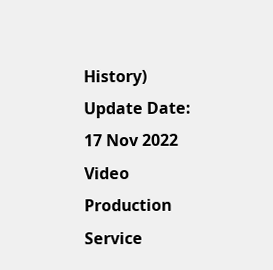History)
Update Date: 17 Nov 2022
Video Production Service